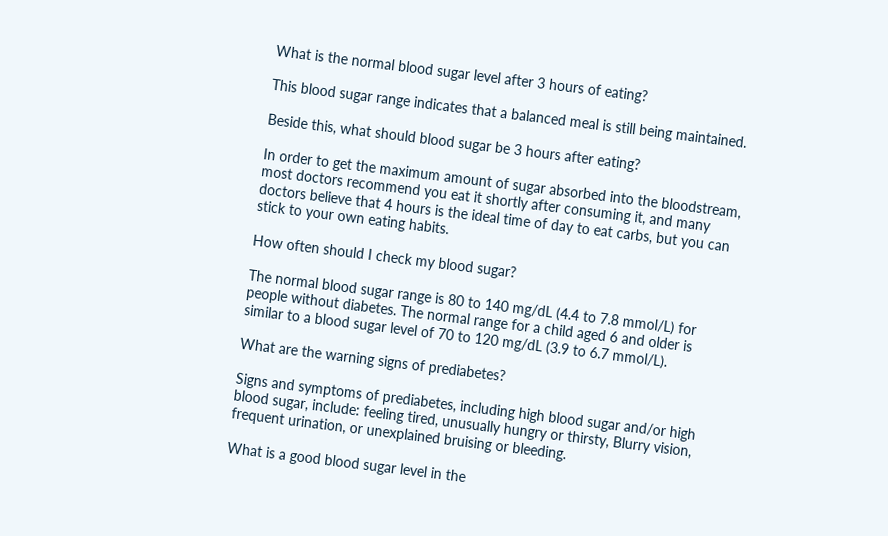What is the normal blood sugar level after 3 hours of eating?

This blood sugar range indicates that a balanced meal is still being maintained.

Beside this, what should blood sugar be 3 hours after eating?

In order to get the maximum amount of sugar absorbed into the bloodstream, most doctors recommend you eat it shortly after consuming it, and many doctors believe that 4 hours is the ideal time of day to eat carbs, but you can stick to your own eating habits.

How often should I check my blood sugar?

The normal blood sugar range is 80 to 140 mg/dL (4.4 to 7.8 mmol/L) for people without diabetes. The normal range for a child aged 6 and older is similar to a blood sugar level of 70 to 120 mg/dL (3.9 to 6.7 mmol/L).

What are the warning signs of prediabetes?

Signs and symptoms of prediabetes, including high blood sugar and/or high blood sugar, include: feeling tired, unusually hungry or thirsty, Blurry vision, frequent urination, or unexplained bruising or bleeding.

What is a good blood sugar level in the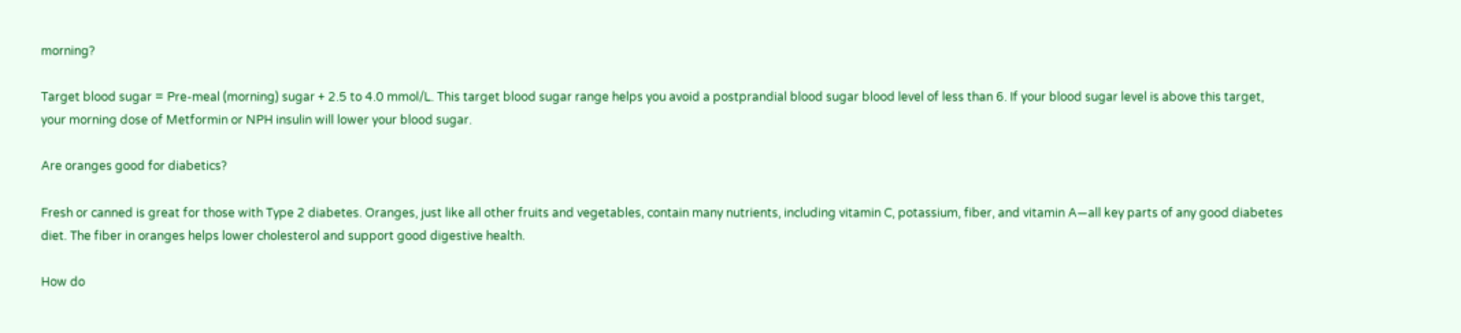morning?

Target blood sugar = Pre-meal (morning) sugar + 2.5 to 4.0 mmol/L. This target blood sugar range helps you avoid a postprandial blood sugar blood level of less than 6. If your blood sugar level is above this target, your morning dose of Metformin or NPH insulin will lower your blood sugar.

Are oranges good for diabetics?

Fresh or canned is great for those with Type 2 diabetes. Oranges, just like all other fruits and vegetables, contain many nutrients, including vitamin C, potassium, fiber, and vitamin A—all key parts of any good diabetes diet. The fiber in oranges helps lower cholesterol and support good digestive health.

How do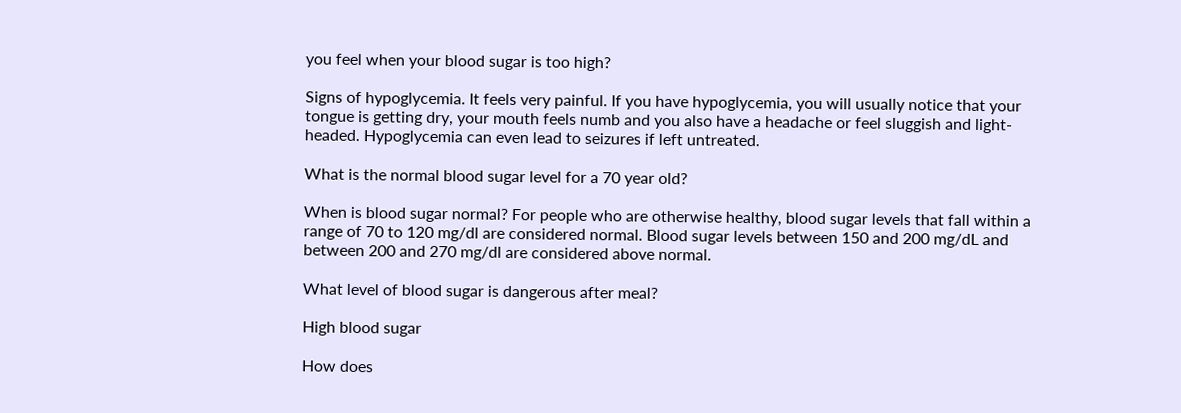you feel when your blood sugar is too high?

Signs of hypoglycemia. It feels very painful. If you have hypoglycemia, you will usually notice that your tongue is getting dry, your mouth feels numb and you also have a headache or feel sluggish and light-headed. Hypoglycemia can even lead to seizures if left untreated.

What is the normal blood sugar level for a 70 year old?

When is blood sugar normal? For people who are otherwise healthy, blood sugar levels that fall within a range of 70 to 120 mg/dl are considered normal. Blood sugar levels between 150 and 200 mg/dL and between 200 and 270 mg/dl are considered above normal.

What level of blood sugar is dangerous after meal?

High blood sugar

How does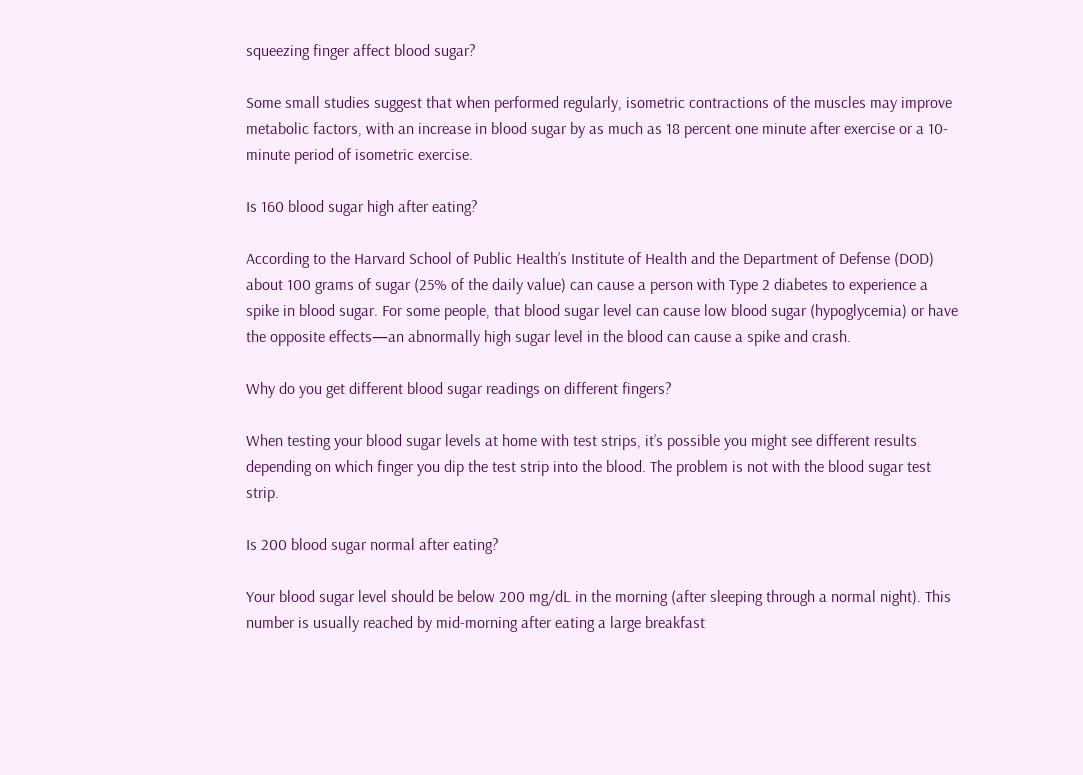squeezing finger affect blood sugar?

Some small studies suggest that when performed regularly, isometric contractions of the muscles may improve metabolic factors, with an increase in blood sugar by as much as 18 percent one minute after exercise or a 10-minute period of isometric exercise.

Is 160 blood sugar high after eating?

According to the Harvard School of Public Health’s Institute of Health and the Department of Defense (DOD) about 100 grams of sugar (25% of the daily value) can cause a person with Type 2 diabetes to experience a spike in blood sugar. For some people, that blood sugar level can cause low blood sugar (hypoglycemia) or have the opposite effects—an abnormally high sugar level in the blood can cause a spike and crash.

Why do you get different blood sugar readings on different fingers?

When testing your blood sugar levels at home with test strips, it’s possible you might see different results depending on which finger you dip the test strip into the blood. The problem is not with the blood sugar test strip.

Is 200 blood sugar normal after eating?

Your blood sugar level should be below 200 mg/dL in the morning (after sleeping through a normal night). This number is usually reached by mid-morning after eating a large breakfast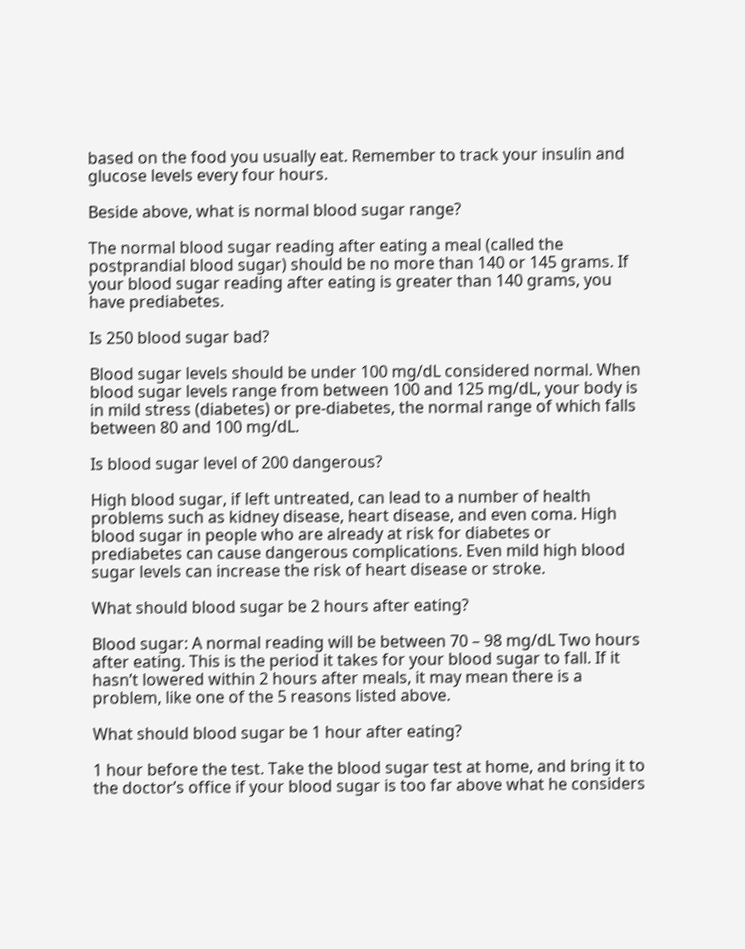based on the food you usually eat. Remember to track your insulin and glucose levels every four hours.

Beside above, what is normal blood sugar range?

The normal blood sugar reading after eating a meal (called the postprandial blood sugar) should be no more than 140 or 145 grams. If your blood sugar reading after eating is greater than 140 grams, you have prediabetes.

Is 250 blood sugar bad?

Blood sugar levels should be under 100 mg/dL considered normal. When blood sugar levels range from between 100 and 125 mg/dL, your body is in mild stress (diabetes) or pre-diabetes, the normal range of which falls between 80 and 100 mg/dL.

Is blood sugar level of 200 dangerous?

High blood sugar, if left untreated, can lead to a number of health problems such as kidney disease, heart disease, and even coma. High blood sugar in people who are already at risk for diabetes or prediabetes can cause dangerous complications. Even mild high blood sugar levels can increase the risk of heart disease or stroke.

What should blood sugar be 2 hours after eating?

Blood sugar: A normal reading will be between 70 – 98 mg/dL Two hours after eating. This is the period it takes for your blood sugar to fall. If it hasn’t lowered within 2 hours after meals, it may mean there is a problem, like one of the 5 reasons listed above.

What should blood sugar be 1 hour after eating?

1 hour before the test. Take the blood sugar test at home, and bring it to the doctor’s office if your blood sugar is too far above what he considers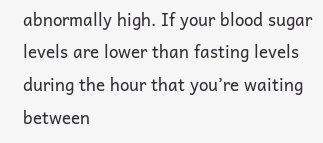abnormally high. If your blood sugar levels are lower than fasting levels during the hour that you’re waiting between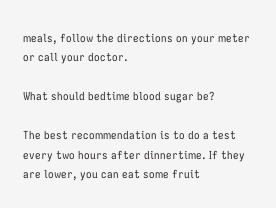meals, follow the directions on your meter or call your doctor.

What should bedtime blood sugar be?

The best recommendation is to do a test every two hours after dinnertime. If they are lower, you can eat some fruit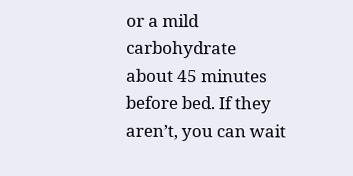or a mild carbohydrate about 45 minutes before bed. If they aren’t, you can wait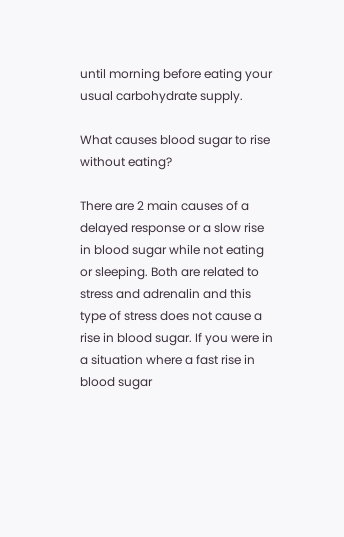until morning before eating your usual carbohydrate supply.

What causes blood sugar to rise without eating?

There are 2 main causes of a delayed response or a slow rise in blood sugar while not eating or sleeping. Both are related to stress and adrenalin and this type of stress does not cause a rise in blood sugar. If you were in a situation where a fast rise in blood sugar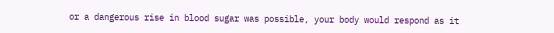or a dangerous rise in blood sugar was possible, your body would respond as it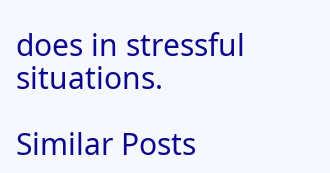does in stressful situations.

Similar Posts